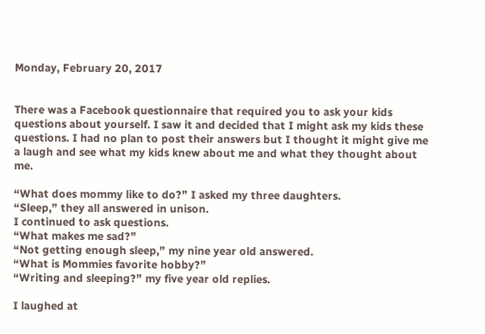Monday, February 20, 2017


There was a Facebook questionnaire that required you to ask your kids questions about yourself. I saw it and decided that I might ask my kids these questions. I had no plan to post their answers but I thought it might give me a laugh and see what my kids knew about me and what they thought about me.

“What does mommy like to do?” I asked my three daughters.
“Sleep,” they all answered in unison.
I continued to ask questions.
“What makes me sad?”
“Not getting enough sleep,” my nine year old answered.
“What is Mommies favorite hobby?”
“Writing and sleeping?” my five year old replies.

I laughed at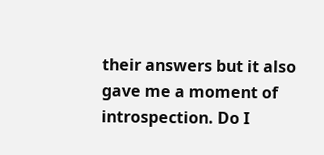their answers but it also gave me a moment of introspection. Do I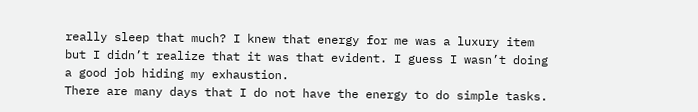really sleep that much? I knew that energy for me was a luxury item but I didn’t realize that it was that evident. I guess I wasn’t doing a good job hiding my exhaustion.
There are many days that I do not have the energy to do simple tasks.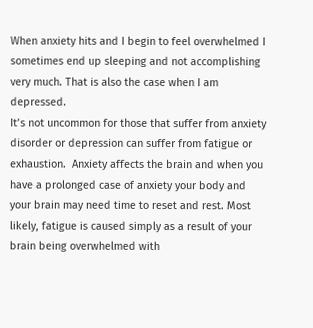When anxiety hits and I begin to feel overwhelmed I sometimes end up sleeping and not accomplishing very much. That is also the case when I am depressed.
It’s not uncommon for those that suffer from anxiety disorder or depression can suffer from fatigue or exhaustion.  Anxiety affects the brain and when you have a prolonged case of anxiety your body and your brain may need time to reset and rest. Most likely, fatigue is caused simply as a result of your brain being overwhelmed with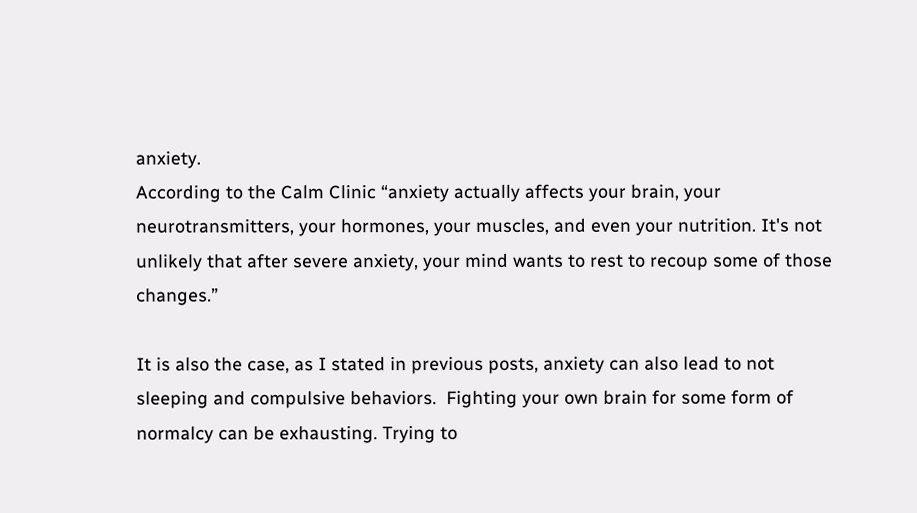anxiety.
According to the Calm Clinic “anxiety actually affects your brain, your neurotransmitters, your hormones, your muscles, and even your nutrition. It's not unlikely that after severe anxiety, your mind wants to rest to recoup some of those changes.”

It is also the case, as I stated in previous posts, anxiety can also lead to not sleeping and compulsive behaviors.  Fighting your own brain for some form of normalcy can be exhausting. Trying to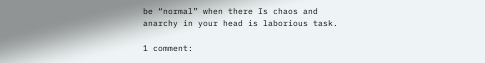be “normal” when there Is chaos and anarchy in your head is laborious task.

1 comment: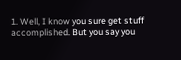1. Well, I know you sure get stuff accomplished. But you say you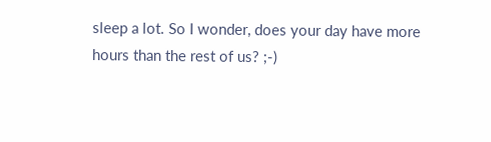sleep a lot. So I wonder, does your day have more hours than the rest of us? ;-)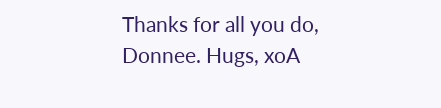Thanks for all you do, Donnee. Hugs, xoA